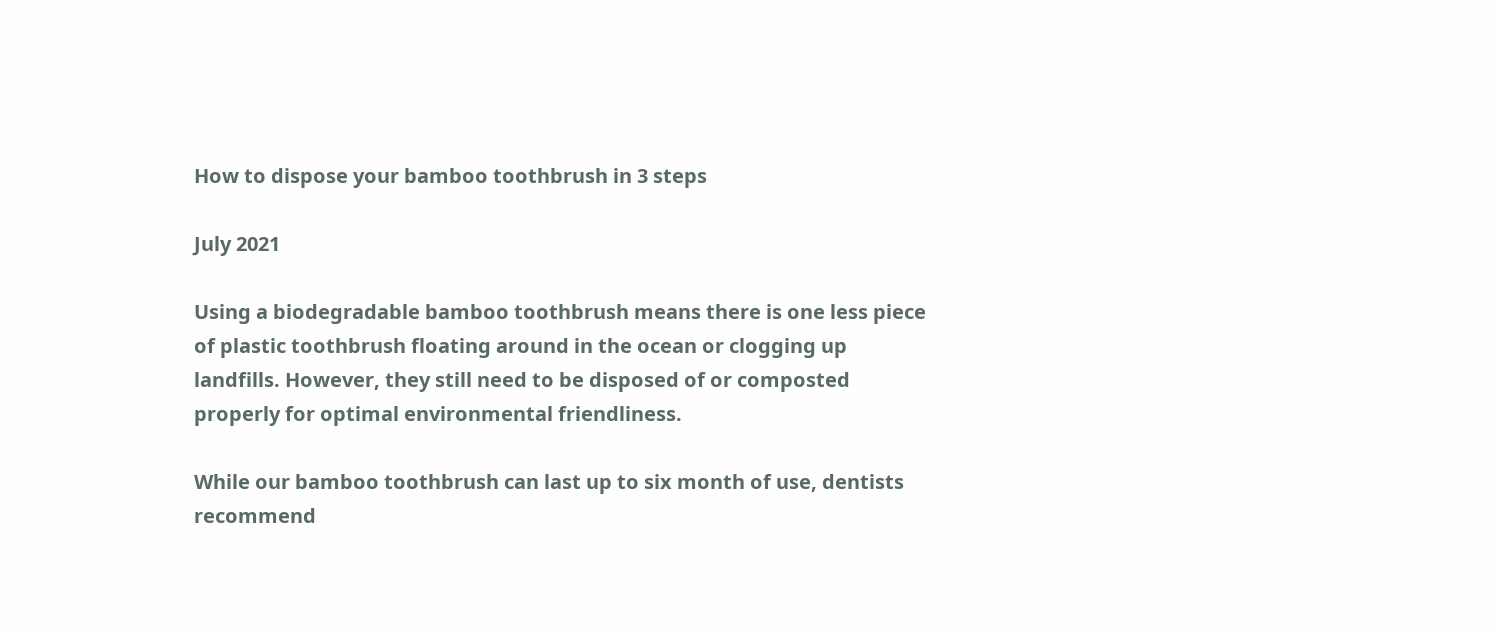How to dispose your bamboo toothbrush in 3 steps

July 2021

Using a biodegradable bamboo toothbrush means there is one less piece of plastic toothbrush floating around in the ocean or clogging up landfills. However, they still need to be disposed of or composted properly for optimal environmental friendliness.

While our bamboo toothbrush can last up to six month of use, dentists recommend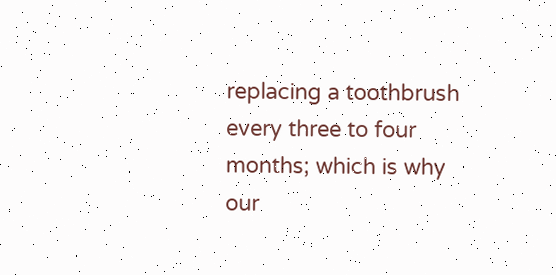replacing a toothbrush every three to four months; which is why our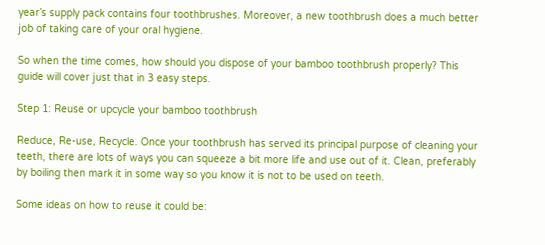year’s supply pack contains four toothbrushes. Moreover, a new toothbrush does a much better job of taking care of your oral hygiene.

So when the time comes, how should you dispose of your bamboo toothbrush properly? This guide will cover just that in 3 easy steps.

Step 1: Reuse or upcycle your bamboo toothbrush

Reduce, Re-use, Recycle. Once your toothbrush has served its principal purpose of cleaning your teeth, there are lots of ways you can squeeze a bit more life and use out of it. Clean, preferably by boiling then mark it in some way so you know it is not to be used on teeth.

Some ideas on how to reuse it could be: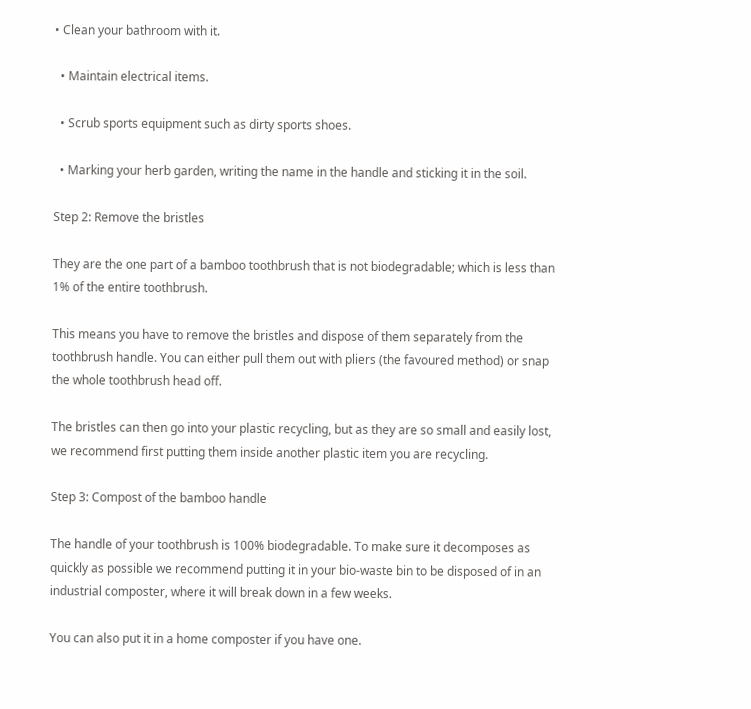• Clean your bathroom with it.

  • Maintain electrical items.

  • Scrub sports equipment such as dirty sports shoes.

  • Marking your herb garden, writing the name in the handle and sticking it in the soil.

Step 2: Remove the bristles

They are the one part of a bamboo toothbrush that is not biodegradable; which is less than 1% of the entire toothbrush.

This means you have to remove the bristles and dispose of them separately from the toothbrush handle. You can either pull them out with pliers (the favoured method) or snap the whole toothbrush head off.

The bristles can then go into your plastic recycling, but as they are so small and easily lost, we recommend first putting them inside another plastic item you are recycling.

Step 3: Compost of the bamboo handle

The handle of your toothbrush is 100% biodegradable. To make sure it decomposes as quickly as possible we recommend putting it in your bio-waste bin to be disposed of in an industrial composter, where it will break down in a few weeks.

You can also put it in a home composter if you have one.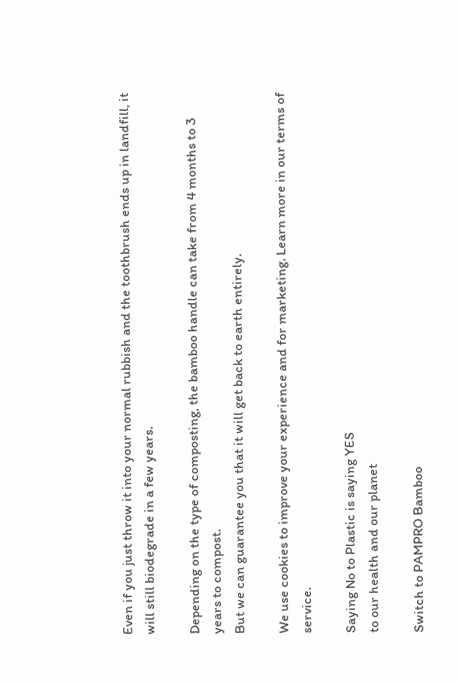Even if you just throw it into your normal rubbish and the toothbrush ends up in landfill, it will still biodegrade in a few years.

Depending on the type of composting, the bamboo handle can take from 4 months to 3 years to compost.
But we can guarantee you that it will get back to earth entirely.

We use cookies to improve your experience and for marketing. Learn more in our terms of service.

Saying No to Plastic is saying YES
to our health and our planet

Switch to PAMPRO Bamboo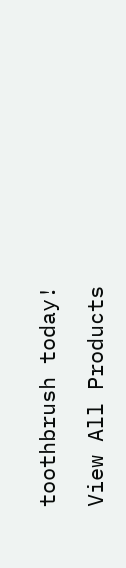toothbrush today!

View All Products